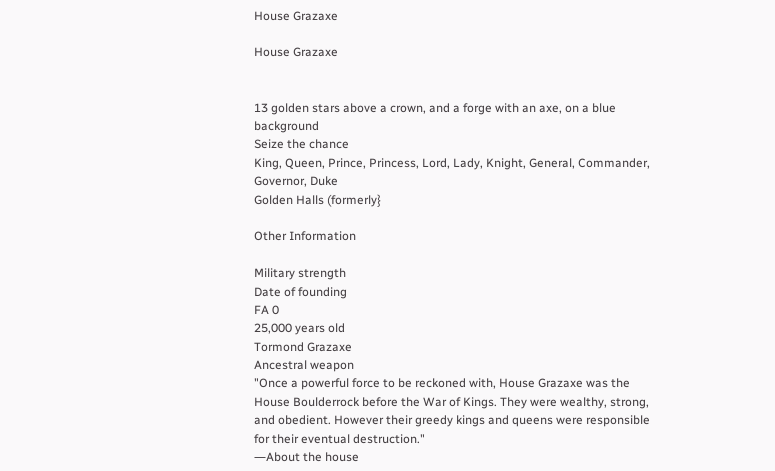House Grazaxe

House Grazaxe


13 golden stars above a crown, and a forge with an axe, on a blue background
Seize the chance
King, Queen, Prince, Princess, Lord, Lady, Knight, General, Commander, Governor, Duke
Golden Halls (formerly}

Other Information

Military strength
Date of founding
FA 0
25,000 years old
Tormond Grazaxe
Ancestral weapon
"Once a powerful force to be reckoned with, House Grazaxe was the House Boulderrock before the War of Kings. They were wealthy, strong, and obedient. However their greedy kings and queens were responsible for their eventual destruction."
―About the house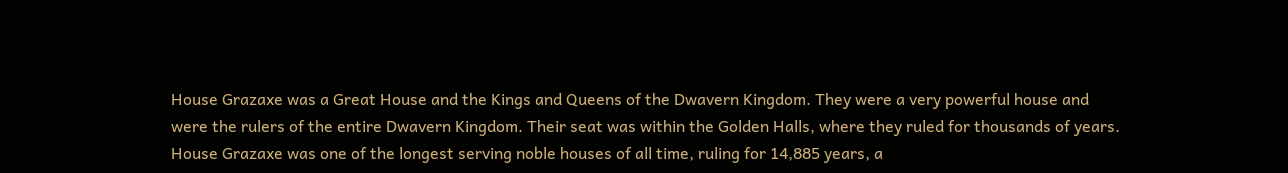House Grazaxe was a Great House and the Kings and Queens of the Dwavern Kingdom. They were a very powerful house and were the rulers of the entire Dwavern Kingdom. Their seat was within the Golden Halls, where they ruled for thousands of years. House Grazaxe was one of the longest serving noble houses of all time, ruling for 14,885 years, a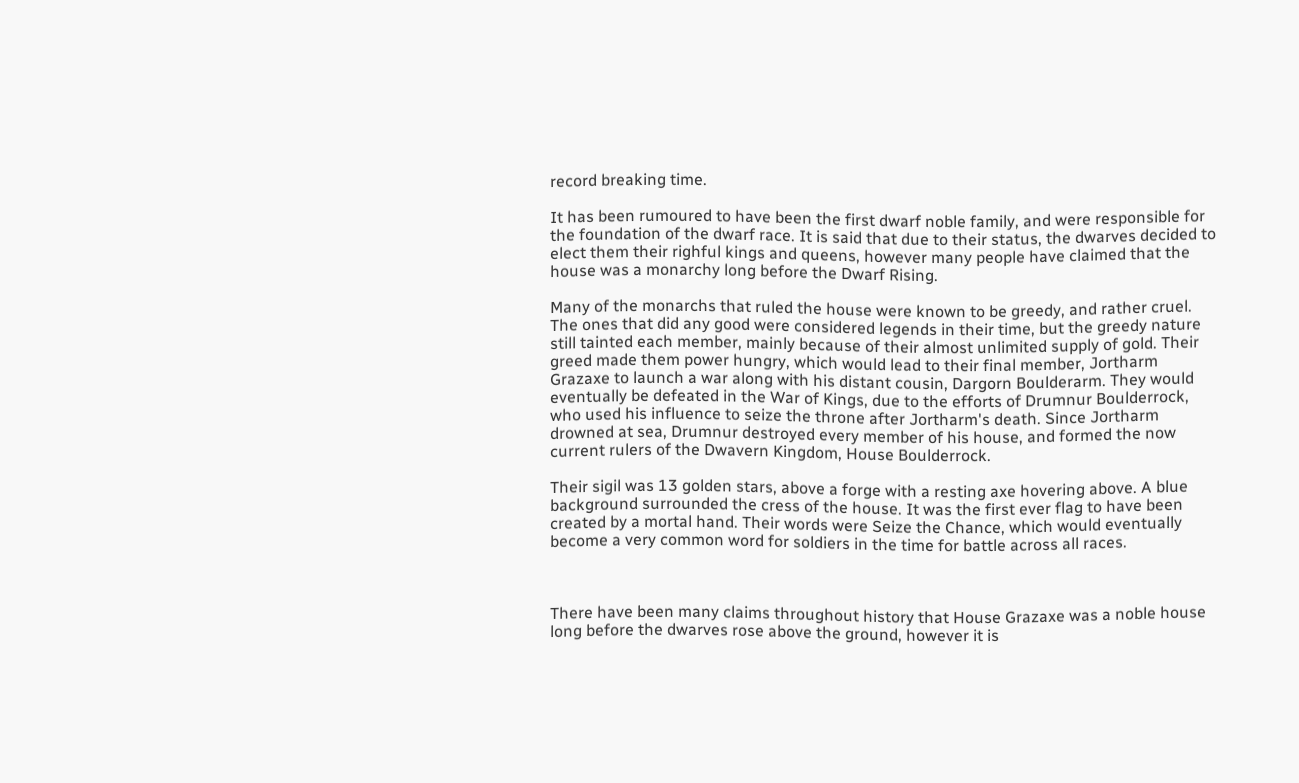record breaking time.

It has been rumoured to have been the first dwarf noble family, and were responsible for the foundation of the dwarf race. It is said that due to their status, the dwarves decided to elect them their righful kings and queens, however many people have claimed that the house was a monarchy long before the Dwarf Rising.

Many of the monarchs that ruled the house were known to be greedy, and rather cruel. The ones that did any good were considered legends in their time, but the greedy nature still tainted each member, mainly because of their almost unlimited supply of gold. Their greed made them power hungry, which would lead to their final member, Jortharm Grazaxe to launch a war along with his distant cousin, Dargorn Boulderarm. They would eventually be defeated in the War of Kings, due to the efforts of Drumnur Boulderrock, who used his influence to seize the throne after Jortharm's death. Since Jortharm drowned at sea, Drumnur destroyed every member of his house, and formed the now current rulers of the Dwavern Kingdom, House Boulderrock.

Their sigil was 13 golden stars, above a forge with a resting axe hovering above. A blue background surrounded the cress of the house. It was the first ever flag to have been created by a mortal hand. Their words were Seize the Chance, which would eventually become a very common word for soldiers in the time for battle across all races.



There have been many claims throughout history that House Grazaxe was a noble house long before the dwarves rose above the ground, however it is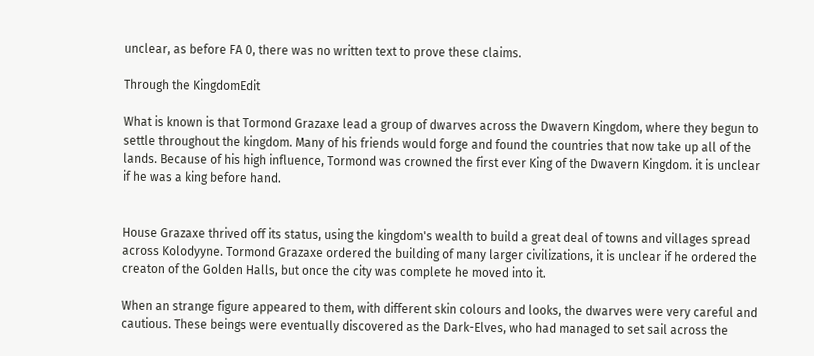unclear, as before FA 0, there was no written text to prove these claims.

Through the KingdomEdit

What is known is that Tormond Grazaxe lead a group of dwarves across the Dwavern Kingdom, where they begun to settle throughout the kingdom. Many of his friends would forge and found the countries that now take up all of the lands. Because of his high influence, Tormond was crowned the first ever King of the Dwavern Kingdom. it is unclear if he was a king before hand.


House Grazaxe thrived off its status, using the kingdom's wealth to build a great deal of towns and villages spread across Kolodyyne. Tormond Grazaxe ordered the building of many larger civilizations, it is unclear if he ordered the creaton of the Golden Halls, but once the city was complete he moved into it.

When an strange figure appeared to them, with different skin colours and looks, the dwarves were very careful and cautious. These beings were eventually discovered as the Dark-Elves, who had managed to set sail across the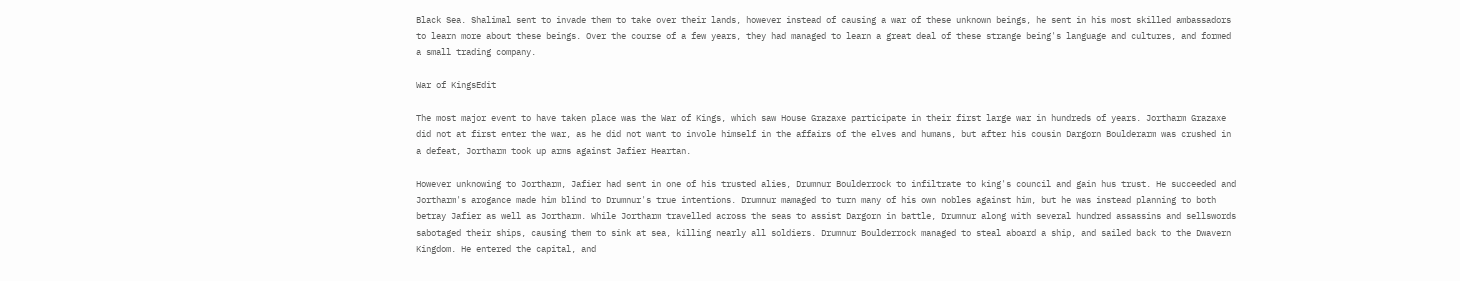Black Sea. Shalimal sent to invade them to take over their lands, however instead of causing a war of these unknown beings, he sent in his most skilled ambassadors to learn more about these beings. Over the course of a few years, they had managed to learn a great deal of these strange being's language and cultures, and formed a small trading company.

War of KingsEdit

The most major event to have taken place was the War of Kings, which saw House Grazaxe participate in their first large war in hundreds of years. Jortharm Grazaxe did not at first enter the war, as he did not want to invole himself in the affairs of the elves and humans, but after his cousin Dargorn Boulderarm was crushed in a defeat, Jortharm took up arms against Jafier Heartan.

However unknowing to Jortharm, Jafier had sent in one of his trusted alies, Drumnur Boulderrock to infiltrate to king's council and gain hus trust. He succeeded and Jortharm's arogance made him blind to Drumnur's true intentions. Drumnur mamaged to turn many of his own nobles against him, but he was instead planning to both betray Jafier as well as Jortharm. While Jortharm travelled across the seas to assist Dargorn in battle, Drumnur along with several hundred assassins and sellswords sabotaged their ships, causing them to sink at sea, killing nearly all soldiers. Drumnur Boulderrock managed to steal aboard a ship, and sailed back to the Dwavern Kingdom. He entered the capital, and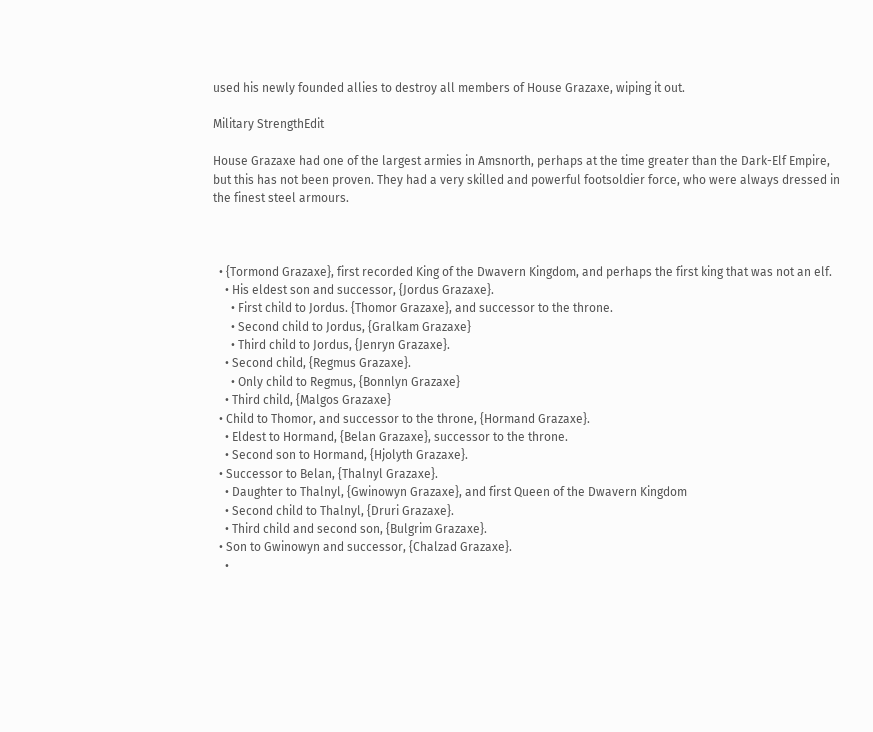used his newly founded allies to destroy all members of House Grazaxe, wiping it out.

Military StrengthEdit

House Grazaxe had one of the largest armies in Amsnorth, perhaps at the time greater than the Dark-Elf Empire, but this has not been proven. They had a very skilled and powerful footsoldier force, who were always dressed in the finest steel armours.



  • {Tormond Grazaxe}, first recorded King of the Dwavern Kingdom, and perhaps the first king that was not an elf.
    • His eldest son and successor, {Jordus Grazaxe}.
      • First child to Jordus. {Thomor Grazaxe}, and successor to the throne.
      • Second child to Jordus, {Gralkam Grazaxe}
      • Third child to Jordus, {Jenryn Grazaxe}.
    • Second child, {Regmus Grazaxe}.
      • Only child to Regmus, {Bonnlyn Grazaxe}
    • Third child, {Malgos Grazaxe}
  • Child to Thomor, and successor to the throne, {Hormand Grazaxe}.
    • Eldest to Hormand, {Belan Grazaxe}, successor to the throne.
    • Second son to Hormand, {Hjolyth Grazaxe}.
  • Successor to Belan, {Thalnyl Grazaxe}.
    • Daughter to Thalnyl, {Gwinowyn Grazaxe}, and first Queen of the Dwavern Kingdom
    • Second child to Thalnyl, {Druri Grazaxe}.
    • Third child and second son, {Bulgrim Grazaxe}.
  • Son to Gwinowyn and successor, {Chalzad Grazaxe}.
    •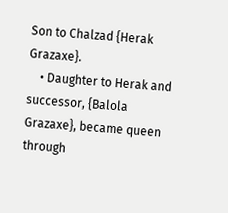Son to Chalzad {Herak Grazaxe}.
    • Daughter to Herak and successor, {Balola Grazaxe}, became queen through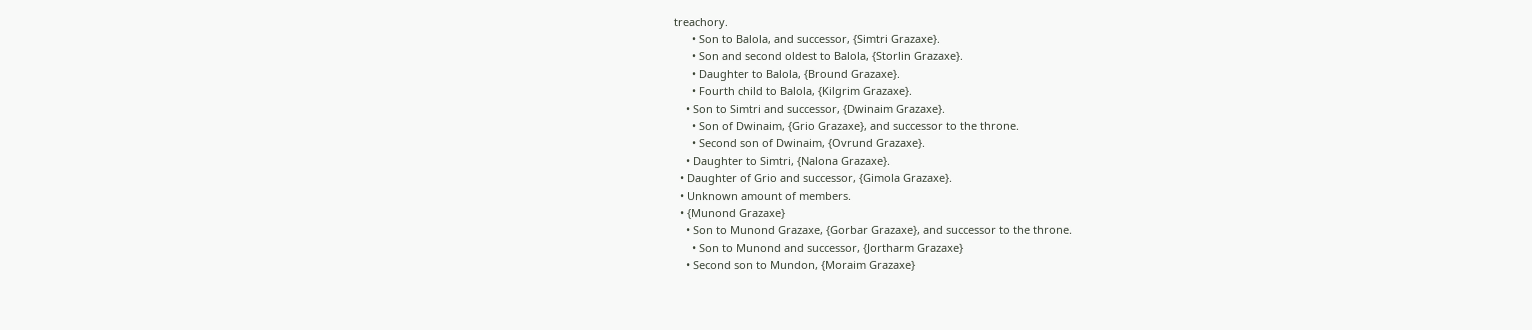treachory.
      • Son to Balola, and successor, {Simtri Grazaxe}.
      • Son and second oldest to Balola, {Storlin Grazaxe}.
      • Daughter to Balola, {Bround Grazaxe}.
      • Fourth child to Balola, {Kilgrim Grazaxe}.
    • Son to Simtri and successor, {Dwinaim Grazaxe}.
      • Son of Dwinaim, {Grio Grazaxe}, and successor to the throne.
      • Second son of Dwinaim, {Ovrund Grazaxe}.
    • Daughter to Simtri, {Nalona Grazaxe}.
  • Daughter of Grio and successor, {Gimola Grazaxe}.
  • Unknown amount of members.
  • {Munond Grazaxe}
    • Son to Munond Grazaxe, {Gorbar Grazaxe}, and successor to the throne.
      • Son to Munond and successor, {Jortharm Grazaxe}
    • Second son to Mundon, {Moraim Grazaxe}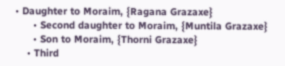• Daughter to Moraim, {Ragana Grazaxe}
      • Second daughter to Moraim, {Muntila Grazaxe}
      • Son to Moraim, {Thorni Grazaxe}
    • Third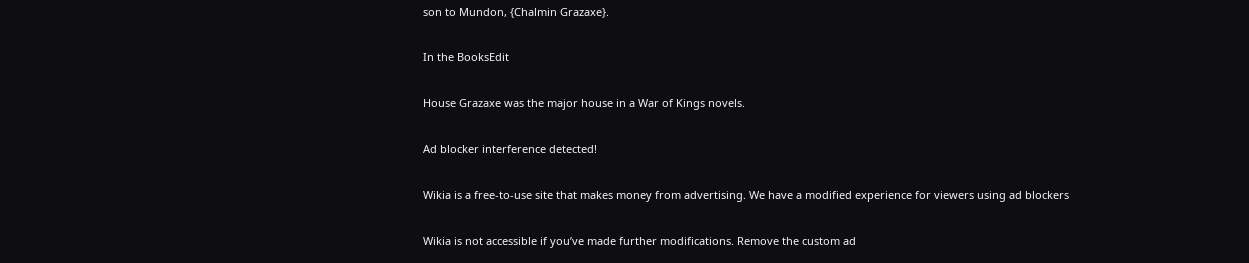son to Mundon, {Chalmin Grazaxe}.

In the BooksEdit

House Grazaxe was the major house in a War of Kings novels.

Ad blocker interference detected!

Wikia is a free-to-use site that makes money from advertising. We have a modified experience for viewers using ad blockers

Wikia is not accessible if you’ve made further modifications. Remove the custom ad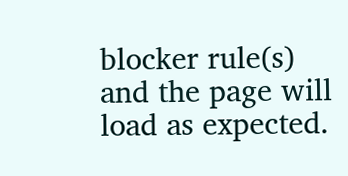blocker rule(s) and the page will load as expected.